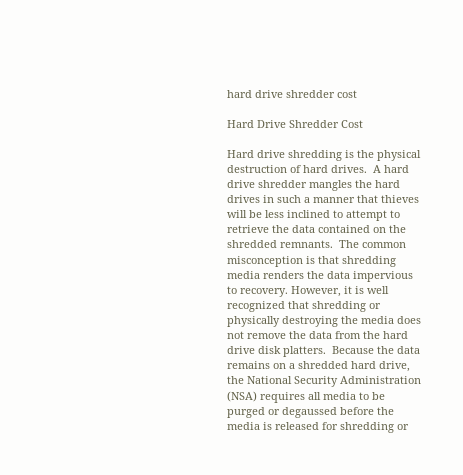hard drive shredder cost

Hard Drive Shredder Cost

Hard drive shredding is the physical destruction of hard drives.  A hard drive shredder mangles the hard drives in such a manner that thieves will be less inclined to attempt to retrieve the data contained on the shredded remnants.  The common misconception is that shredding media renders the data impervious to recovery. However, it is well recognized that shredding or physically destroying the media does not remove the data from the hard drive disk platters.  Because the data remains on a shredded hard drive, the National Security Administration (NSA) requires all media to be purged or degaussed before the media is released for shredding or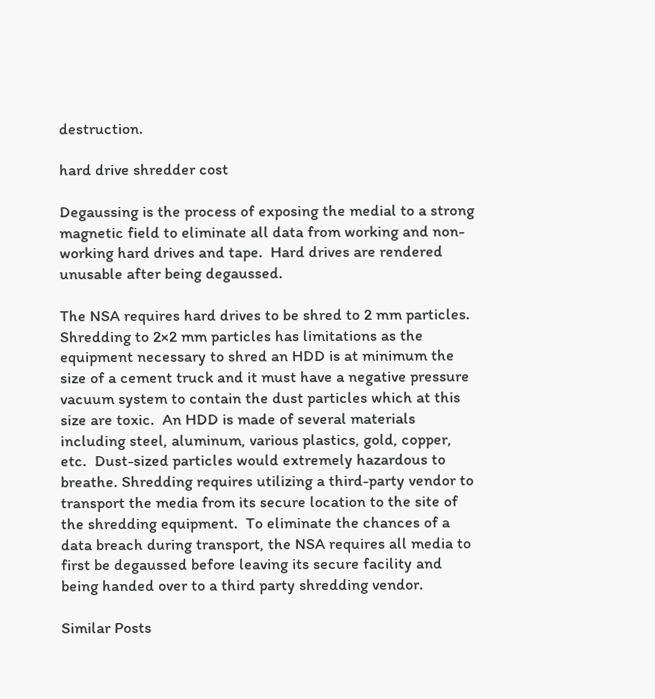destruction.

hard drive shredder cost

Degaussing is the process of exposing the medial to a strong magnetic field to eliminate all data from working and non-working hard drives and tape.  Hard drives are rendered unusable after being degaussed.

The NSA requires hard drives to be shred to 2 mm particles.  Shredding to 2×2 mm particles has limitations as the equipment necessary to shred an HDD is at minimum the size of a cement truck and it must have a negative pressure vacuum system to contain the dust particles which at this size are toxic.  An HDD is made of several materials including steel, aluminum, various plastics, gold, copper, etc.  Dust-sized particles would extremely hazardous to breathe. Shredding requires utilizing a third-party vendor to transport the media from its secure location to the site of the shredding equipment.  To eliminate the chances of a data breach during transport, the NSA requires all media to first be degaussed before leaving its secure facility and being handed over to a third party shredding vendor.

Similar Posts